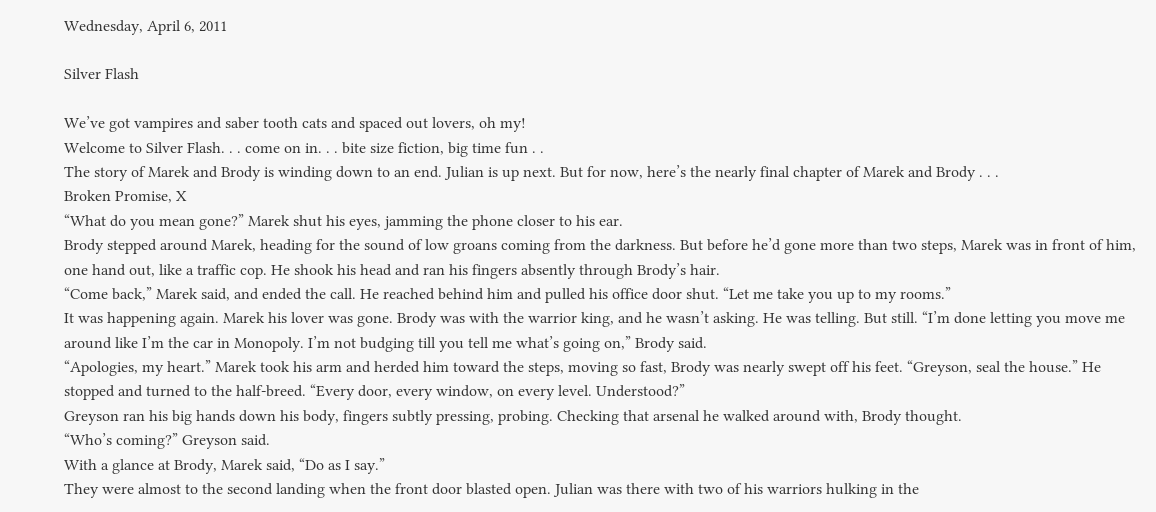Wednesday, April 6, 2011

Silver Flash

We’ve got vampires and saber tooth cats and spaced out lovers, oh my!
Welcome to Silver Flash. . . come on in. . . bite size fiction, big time fun . .
The story of Marek and Brody is winding down to an end. Julian is up next. But for now, here’s the nearly final chapter of Marek and Brody . . .
Broken Promise, X
“What do you mean gone?” Marek shut his eyes, jamming the phone closer to his ear.
Brody stepped around Marek, heading for the sound of low groans coming from the darkness. But before he’d gone more than two steps, Marek was in front of him, one hand out, like a traffic cop. He shook his head and ran his fingers absently through Brody’s hair.
“Come back,” Marek said, and ended the call. He reached behind him and pulled his office door shut. “Let me take you up to my rooms.”
It was happening again. Marek his lover was gone. Brody was with the warrior king, and he wasn’t asking. He was telling. But still. “I’m done letting you move me around like I’m the car in Monopoly. I’m not budging till you tell me what’s going on,” Brody said.
“Apologies, my heart.” Marek took his arm and herded him toward the steps, moving so fast, Brody was nearly swept off his feet. “Greyson, seal the house.” He stopped and turned to the half-breed. “Every door, every window, on every level. Understood?”
Greyson ran his big hands down his body, fingers subtly pressing, probing. Checking that arsenal he walked around with, Brody thought.
“Who’s coming?” Greyson said.
With a glance at Brody, Marek said, “Do as I say.”
They were almost to the second landing when the front door blasted open. Julian was there with two of his warriors hulking in the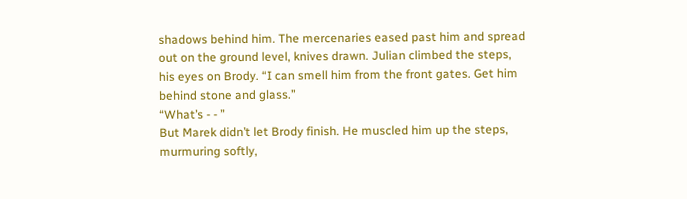shadows behind him. The mercenaries eased past him and spread out on the ground level, knives drawn. Julian climbed the steps, his eyes on Brody. “I can smell him from the front gates. Get him behind stone and glass.”
“What’s - - ”
But Marek didn’t let Brody finish. He muscled him up the steps, murmuring softly,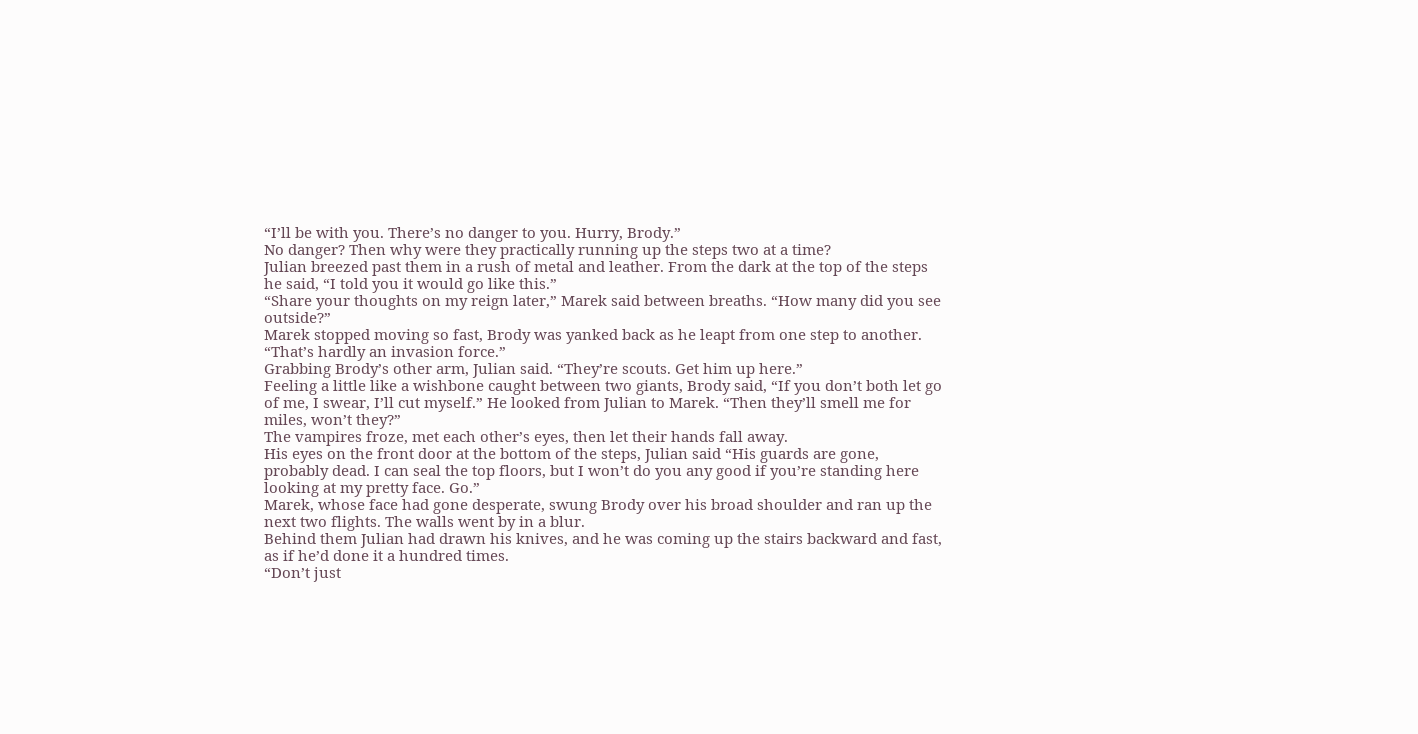“I’ll be with you. There’s no danger to you. Hurry, Brody.”
No danger? Then why were they practically running up the steps two at a time?
Julian breezed past them in a rush of metal and leather. From the dark at the top of the steps he said, “I told you it would go like this.”
“Share your thoughts on my reign later,” Marek said between breaths. “How many did you see outside?”
Marek stopped moving so fast, Brody was yanked back as he leapt from one step to another. “That’s hardly an invasion force.”
Grabbing Brody’s other arm, Julian said. “They’re scouts. Get him up here.”
Feeling a little like a wishbone caught between two giants, Brody said, “If you don’t both let go of me, I swear, I’ll cut myself.” He looked from Julian to Marek. “Then they’ll smell me for miles, won’t they?”
The vampires froze, met each other’s eyes, then let their hands fall away.
His eyes on the front door at the bottom of the steps, Julian said “His guards are gone, probably dead. I can seal the top floors, but I won’t do you any good if you’re standing here looking at my pretty face. Go.”
Marek, whose face had gone desperate, swung Brody over his broad shoulder and ran up the next two flights. The walls went by in a blur.
Behind them Julian had drawn his knives, and he was coming up the stairs backward and fast, as if he’d done it a hundred times.
“Don’t just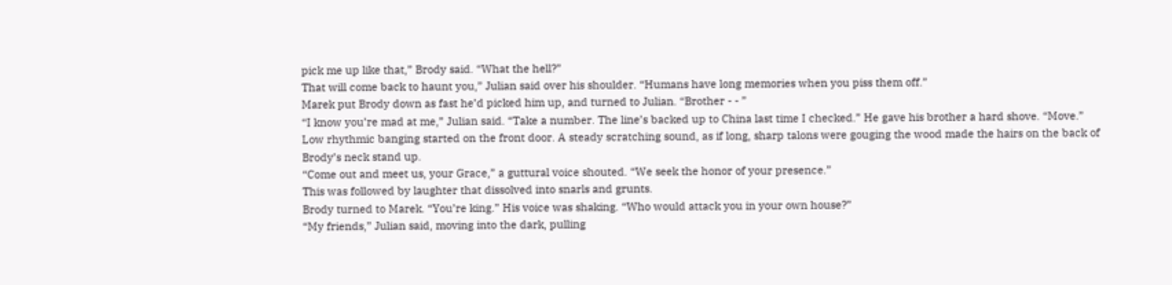pick me up like that,” Brody said. “What the hell?”
That will come back to haunt you,” Julian said over his shoulder. “Humans have long memories when you piss them off.”
Marek put Brody down as fast he’d picked him up, and turned to Julian. “Brother - - ”
“I know you’re mad at me,” Julian said. “Take a number. The line’s backed up to China last time I checked.” He gave his brother a hard shove. “Move.”
Low rhythmic banging started on the front door. A steady scratching sound, as if long, sharp talons were gouging the wood made the hairs on the back of Brody’s neck stand up.
“Come out and meet us, your Grace,” a guttural voice shouted. “We seek the honor of your presence.”
This was followed by laughter that dissolved into snarls and grunts.
Brody turned to Marek. “You’re king.” His voice was shaking. “Who would attack you in your own house?”
“My friends,” Julian said, moving into the dark, pulling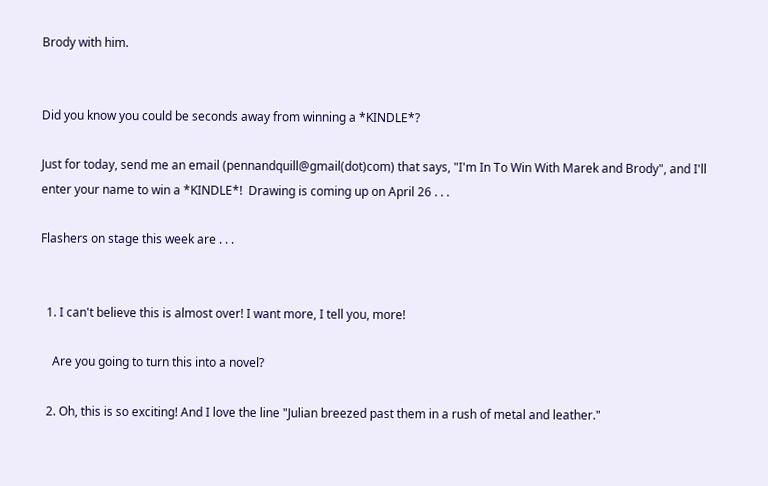Brody with him.


Did you know you could be seconds away from winning a *KINDLE*?

Just for today, send me an email (pennandquill@gmail(dot)com) that says, "I'm In To Win With Marek and Brody", and I'll enter your name to win a *KINDLE*!  Drawing is coming up on April 26 . . .

Flashers on stage this week are . . .


  1. I can't believe this is almost over! I want more, I tell you, more!

    Are you going to turn this into a novel?

  2. Oh, this is so exciting! And I love the line "Julian breezed past them in a rush of metal and leather."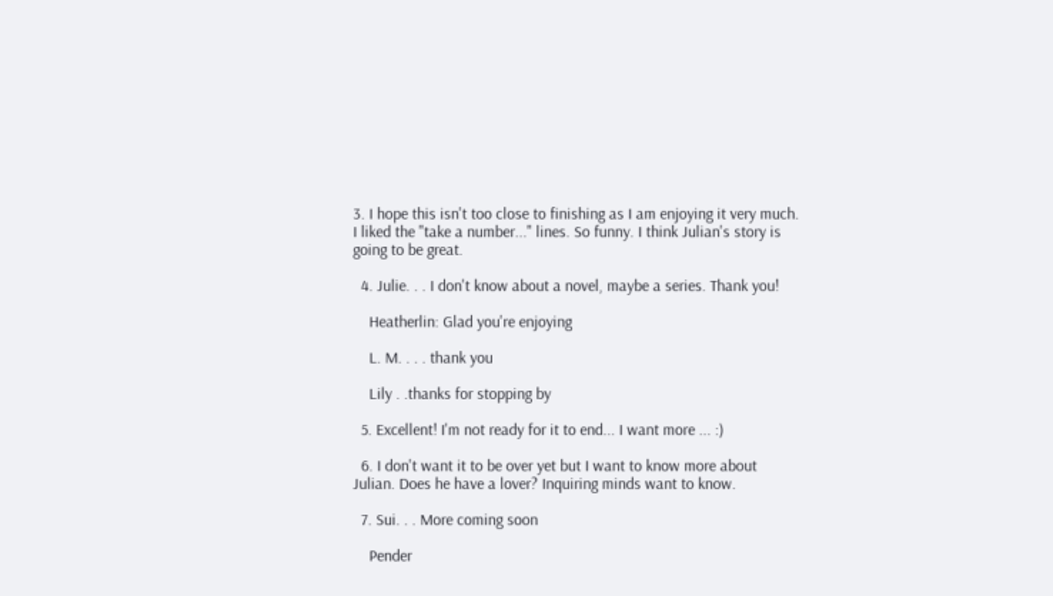3. I hope this isn't too close to finishing as I am enjoying it very much. I liked the "take a number..." lines. So funny. I think Julian's story is going to be great.

  4. Julie. . . I don't know about a novel, maybe a series. Thank you!

    Heatherlin: Glad you're enjoying

    L. M. . . . thank you

    Lily . .thanks for stopping by

  5. Excellent! I'm not ready for it to end... I want more ... :)

  6. I don't want it to be over yet but I want to know more about Julian. Does he have a lover? Inquiring minds want to know.

  7. Sui. . . More coming soon

    Pender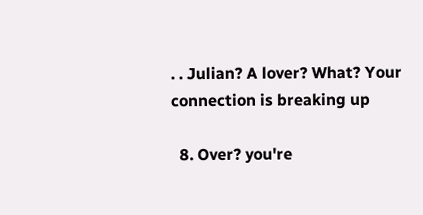. . Julian? A lover? What? Your connection is breaking up

  8. Over? you're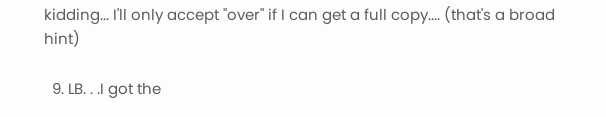kidding... I'll only accept "over" if I can get a full copy.... (that's a broad hint)

  9. LB. . .I got the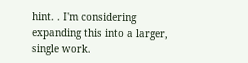hint. . I'm considering expanding this into a larger, single work.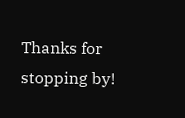Thanks for stopping by!